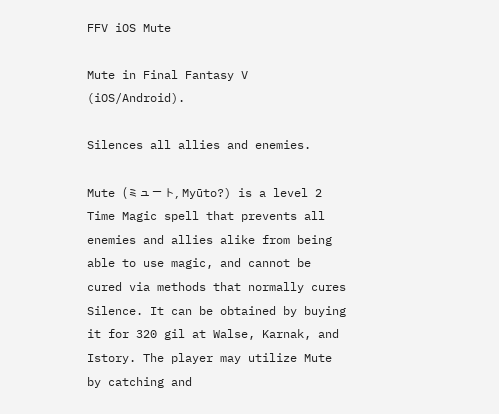FFV iOS Mute

Mute in Final Fantasy V (iOS/Android).

Silences all allies and enemies.

Mute (ミュート, Myūto?) is a level 2 Time Magic spell that prevents all enemies and allies alike from being able to use magic, and cannot be cured via methods that normally cures Silence. It can be obtained by buying it for 320 gil at Walse, Karnak, and Istory. The player may utilize Mute by catching and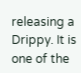releasing a Drippy. It is one of the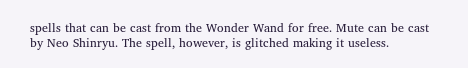spells that can be cast from the Wonder Wand for free. Mute can be cast by Neo Shinryu. The spell, however, is glitched making it useless.